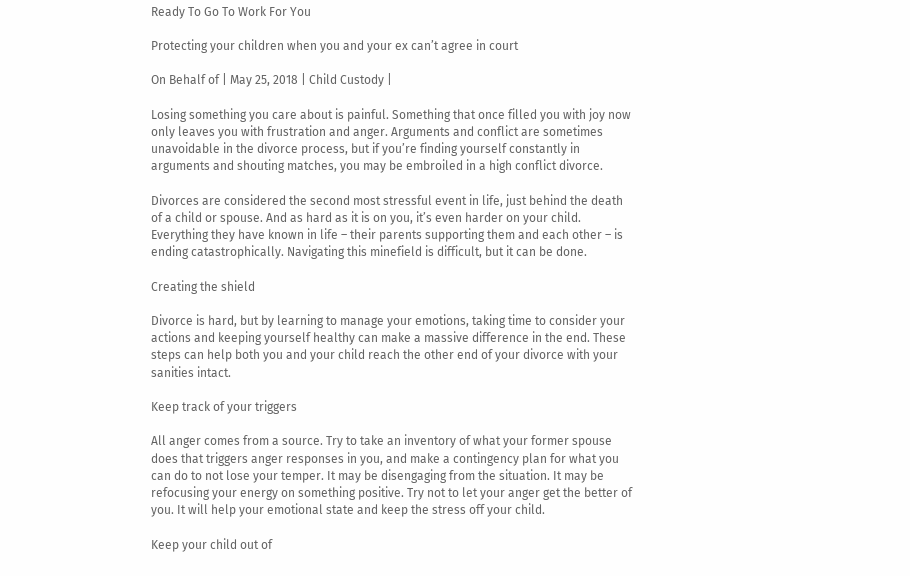Ready To Go To Work For You

Protecting your children when you and your ex can’t agree in court

On Behalf of | May 25, 2018 | Child Custody |

Losing something you care about is painful. Something that once filled you with joy now only leaves you with frustration and anger. Arguments and conflict are sometimes unavoidable in the divorce process, but if you’re finding yourself constantly in arguments and shouting matches, you may be embroiled in a high conflict divorce.

Divorces are considered the second most stressful event in life, just behind the death of a child or spouse. And as hard as it is on you, it’s even harder on your child. Everything they have known in life – their parents supporting them and each other – is ending catastrophically. Navigating this minefield is difficult, but it can be done.

Creating the shield

Divorce is hard, but by learning to manage your emotions, taking time to consider your actions and keeping yourself healthy can make a massive difference in the end. These steps can help both you and your child reach the other end of your divorce with your sanities intact.

Keep track of your triggers

All anger comes from a source. Try to take an inventory of what your former spouse does that triggers anger responses in you, and make a contingency plan for what you can do to not lose your temper. It may be disengaging from the situation. It may be refocusing your energy on something positive. Try not to let your anger get the better of you. It will help your emotional state and keep the stress off your child.

Keep your child out of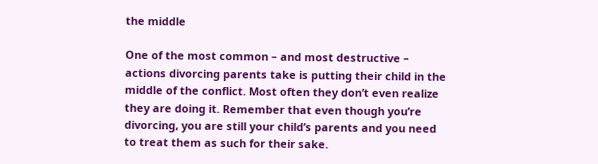the middle

One of the most common – and most destructive – actions divorcing parents take is putting their child in the middle of the conflict. Most often they don’t even realize they are doing it. Remember that even though you’re divorcing, you are still your child’s parents and you need to treat them as such for their sake.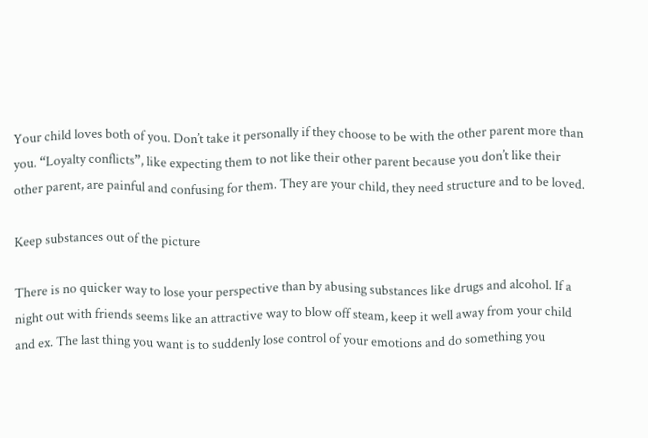Your child loves both of you. Don’t take it personally if they choose to be with the other parent more than you. “Loyalty conflicts”, like expecting them to not like their other parent because you don’t like their other parent, are painful and confusing for them. They are your child, they need structure and to be loved.

Keep substances out of the picture

There is no quicker way to lose your perspective than by abusing substances like drugs and alcohol. If a night out with friends seems like an attractive way to blow off steam, keep it well away from your child and ex. The last thing you want is to suddenly lose control of your emotions and do something you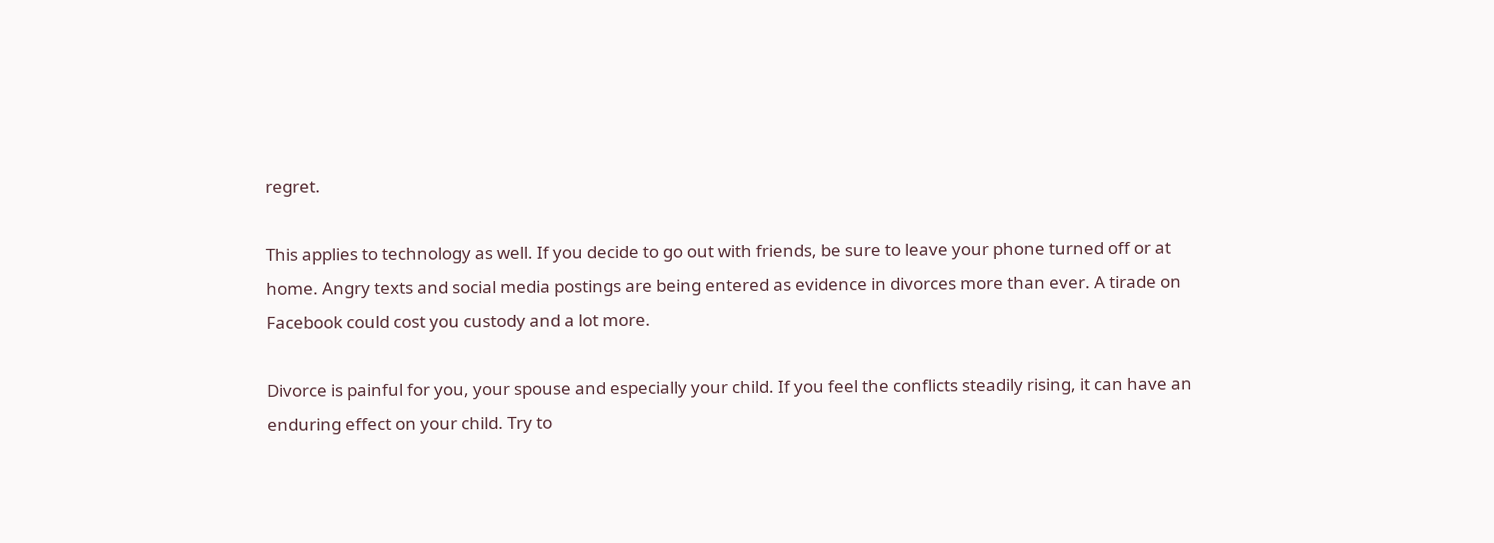regret.

This applies to technology as well. If you decide to go out with friends, be sure to leave your phone turned off or at home. Angry texts and social media postings are being entered as evidence in divorces more than ever. A tirade on Facebook could cost you custody and a lot more.

Divorce is painful for you, your spouse and especially your child. If you feel the conflicts steadily rising, it can have an enduring effect on your child. Try to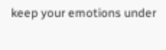keep your emotions under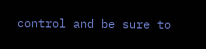control and be sure to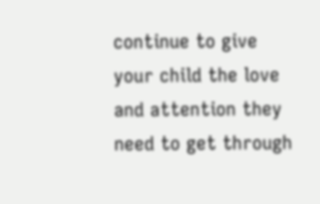continue to give your child the love and attention they need to get through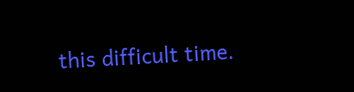this difficult time.